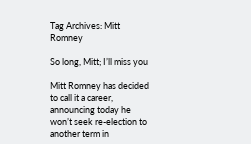Tag Archives: Mitt Romney

So long, Mitt; I’ll miss you

Mitt Romney has decided to call it a career, announcing today he won’t seek re-election to another term in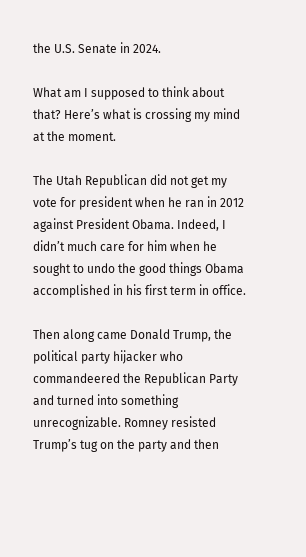the U.S. Senate in 2024.

What am I supposed to think about that? Here’s what is crossing my mind at the moment.

The Utah Republican did not get my vote for president when he ran in 2012 against President Obama. Indeed, I didn’t much care for him when he sought to undo the good things Obama accomplished in his first term in office.

Then along came Donald Trump, the political party hijacker who commandeered the Republican Party and turned into something unrecognizable. Romney resisted Trump’s tug on the party and then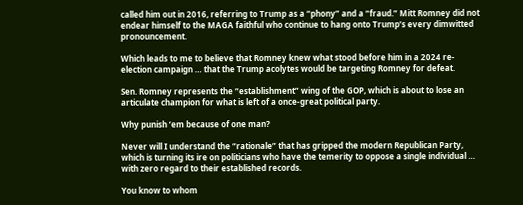called him out in 2016, referring to Trump as a “phony” and a “fraud.” Mitt Romney did not endear himself to the MAGA faithful who continue to hang onto Trump’s every dimwitted pronouncement.

Which leads to me to believe that Romney knew what stood before him in a 2024 re-election campaign … that the Trump acolytes would be targeting Romney for defeat.

Sen. Romney represents the “establishment” wing of the GOP, which is about to lose an articulate champion for what is left of a once-great political party.

Why punish ’em because of one man?

Never will I understand the “rationale” that has gripped the modern Republican Party, which is turning its ire on politicians who have the temerity to oppose a single individual … with zero regard to their established records.

You know to whom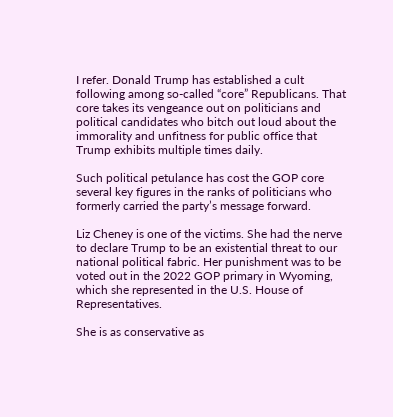I refer. Donald Trump has established a cult following among so-called “core” Republicans. That core takes its vengeance out on politicians and political candidates who bitch out loud about the immorality and unfitness for public office that Trump exhibits multiple times daily.

Such political petulance has cost the GOP core several key figures in the ranks of politicians who formerly carried the party’s message forward.

Liz Cheney is one of the victims. She had the nerve to declare Trump to be an existential threat to our national political fabric. Her punishment was to be voted out in the 2022 GOP primary in Wyoming, which she represented in the U.S. House of Representatives.

She is as conservative as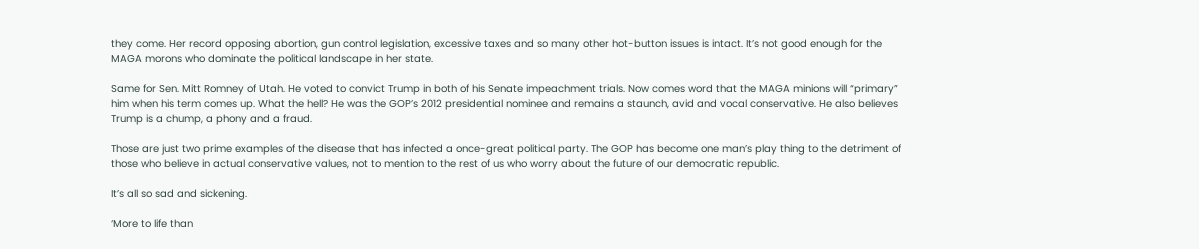they come. Her record opposing abortion, gun control legislation, excessive taxes and so many other hot-button issues is intact. It’s not good enough for the MAGA morons who dominate the political landscape in her state.

Same for Sen. Mitt Romney of Utah. He voted to convict Trump in both of his Senate impeachment trials. Now comes word that the MAGA minions will “primary” him when his term comes up. What the hell? He was the GOP’s 2012 presidential nominee and remains a staunch, avid and vocal conservative. He also believes Trump is a chump, a phony and a fraud.

Those are just two prime examples of the disease that has infected a once-great political party. The GOP has become one man’s play thing to the detriment of those who believe in actual conservative values, not to mention to the rest of us who worry about the future of our democratic republic.

It’s all so sad and sickening.

‘More to life than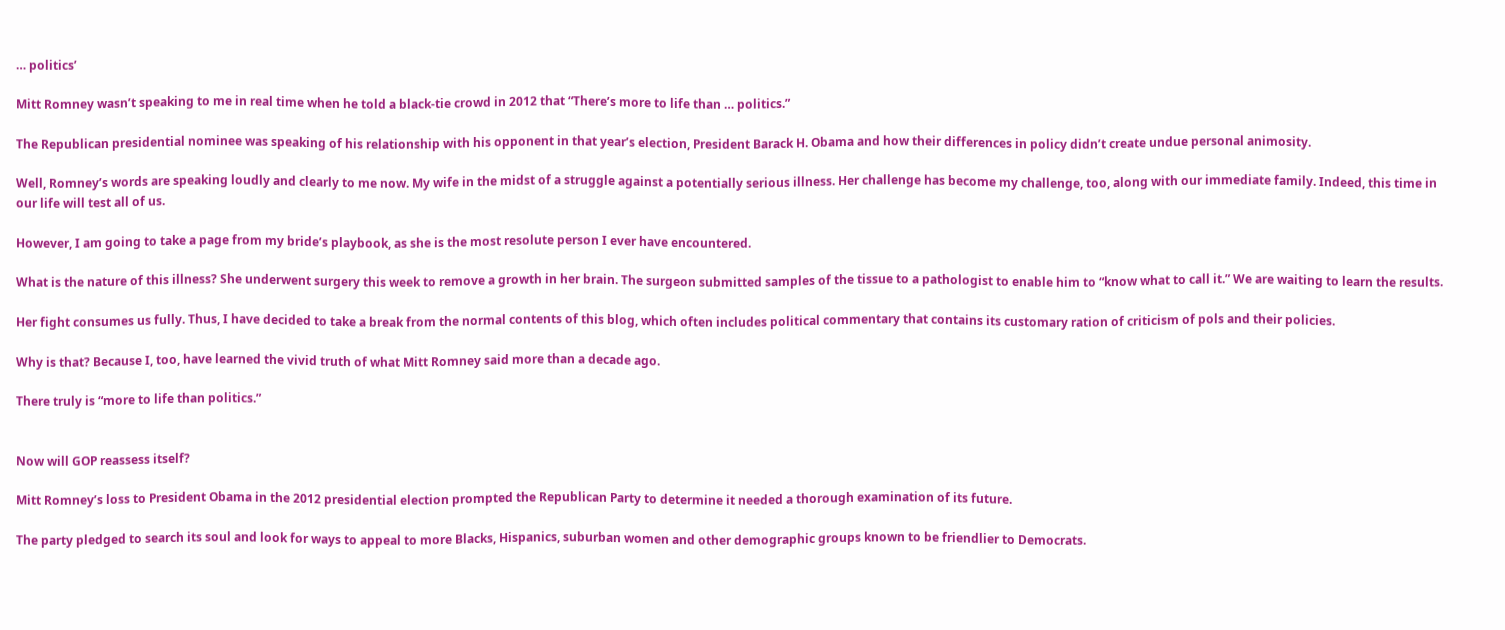… politics’

Mitt Romney wasn’t speaking to me in real time when he told a black-tie crowd in 2012 that “There’s more to life than … politics.”

The Republican presidential nominee was speaking of his relationship with his opponent in that year’s election, President Barack H. Obama and how their differences in policy didn’t create undue personal animosity.

Well, Romney’s words are speaking loudly and clearly to me now. My wife in the midst of a struggle against a potentially serious illness. Her challenge has become my challenge, too, along with our immediate family. Indeed, this time in our life will test all of us.

However, I am going to take a page from my bride’s playbook, as she is the most resolute person I ever have encountered.

What is the nature of this illness? She underwent surgery this week to remove a growth in her brain. The surgeon submitted samples of the tissue to a pathologist to enable him to “know what to call it.” We are waiting to learn the results.

Her fight consumes us fully. Thus, I have decided to take a break from the normal contents of this blog, which often includes political commentary that contains its customary ration of criticism of pols and their policies.

Why is that? Because I, too, have learned the vivid truth of what Mitt Romney said more than a decade ago.

There truly is “more to life than politics.”


Now will GOP reassess itself?

Mitt Romney’s loss to President Obama in the 2012 presidential election prompted the Republican Party to determine it needed a thorough examination of its future.

The party pledged to search its soul and look for ways to appeal to more Blacks, Hispanics, suburban women and other demographic groups known to be friendlier to Democrats.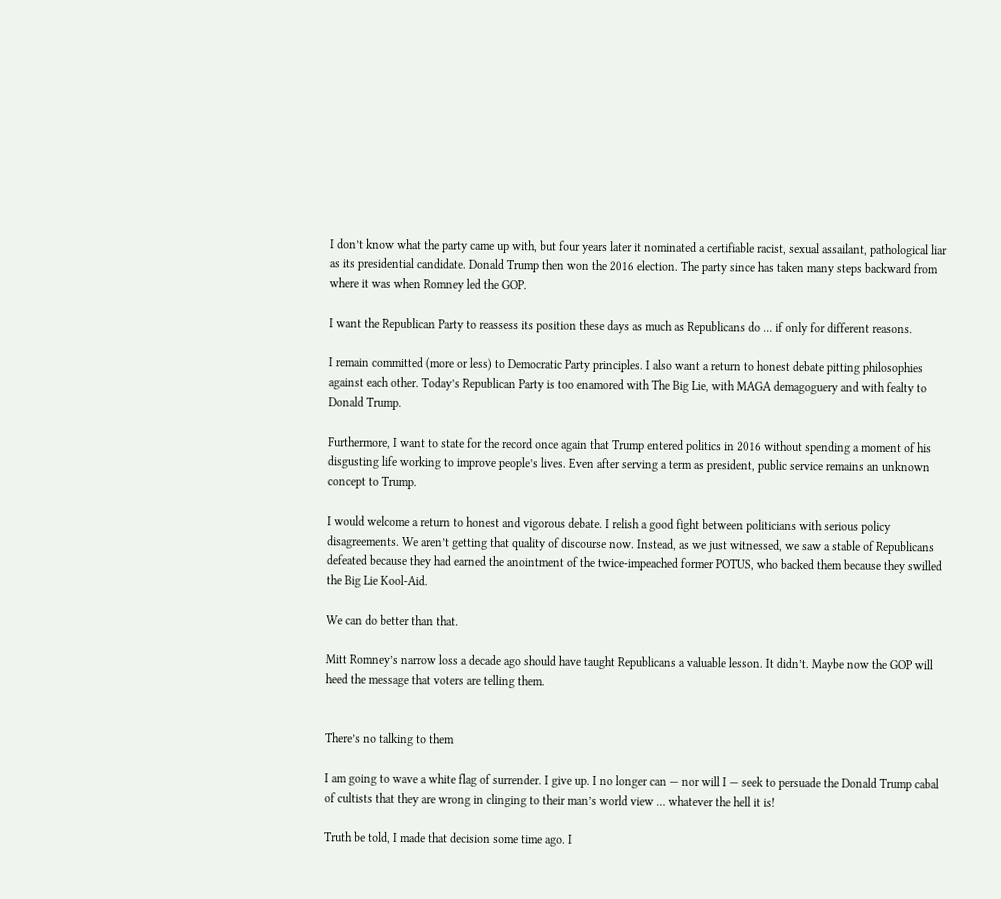I don’t know what the party came up with, but four years later it nominated a certifiable racist, sexual assailant, pathological liar as its presidential candidate. Donald Trump then won the 2016 election. The party since has taken many steps backward from where it was when Romney led the GOP.

I want the Republican Party to reassess its position these days as much as Republicans do … if only for different reasons.

I remain committed (more or less) to Democratic Party principles. I also want a return to honest debate pitting philosophies against each other. Today’s Republican Party is too enamored with The Big Lie, with MAGA demagoguery and with fealty to Donald Trump.

Furthermore, I want to state for the record once again that Trump entered politics in 2016 without spending a moment of his disgusting life working to improve people’s lives. Even after serving a term as president, public service remains an unknown concept to Trump.

I would welcome a return to honest and vigorous debate. I relish a good fight between politicians with serious policy disagreements. We aren’t getting that quality of discourse now. Instead, as we just witnessed, we saw a stable of Republicans defeated because they had earned the anointment of the twice-impeached former POTUS, who backed them because they swilled the Big Lie Kool-Aid.

We can do better than that.

Mitt Romney’s narrow loss a decade ago should have taught Republicans a valuable lesson. It didn’t. Maybe now the GOP will heed the message that voters are telling them.


There’s no talking to them

I am going to wave a white flag of surrender. I give up. I no longer can — nor will I — seek to persuade the Donald Trump cabal of cultists that they are wrong in clinging to their man’s world view … whatever the hell it is!

Truth be told, I made that decision some time ago. I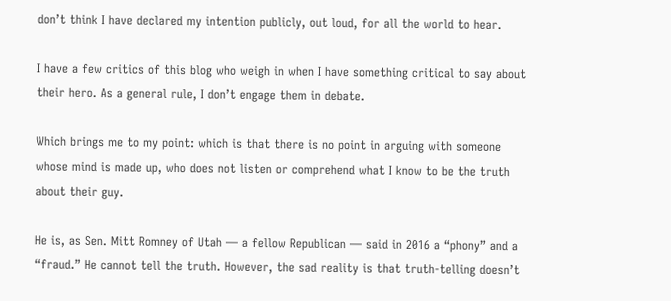don’t think I have declared my intention publicly, out loud, for all the world to hear.

I have a few critics of this blog who weigh in when I have something critical to say about their hero. As a general rule, I don’t engage them in debate.

Which brings me to my point: which is that there is no point in arguing with someone whose mind is made up, who does not listen or comprehend what I know to be the truth about their guy.

He is, as Sen. Mitt Romney of Utah — a fellow Republican — said in 2016 a “phony” and a “fraud.” He cannot tell the truth. However, the sad reality is that truth-telling doesn’t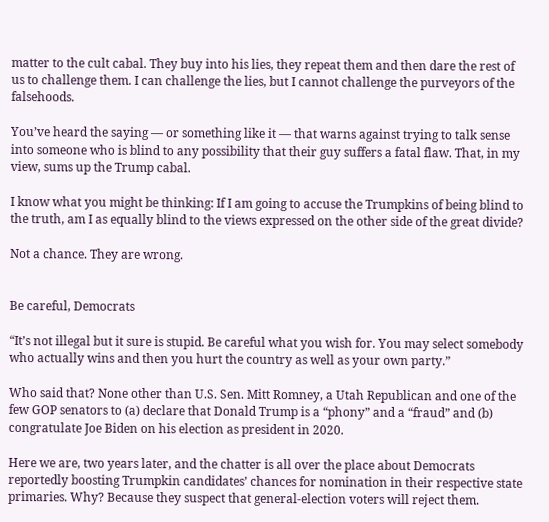matter to the cult cabal. They buy into his lies, they repeat them and then dare the rest of us to challenge them. I can challenge the lies, but I cannot challenge the purveyors of the falsehoods.

You’ve heard the saying — or something like it — that warns against trying to talk sense into someone who is blind to any possibility that their guy suffers a fatal flaw. That, in my view, sums up the Trump cabal.

I know what you might be thinking: If I am going to accuse the Trumpkins of being blind to the truth, am I as equally blind to the views expressed on the other side of the great divide?

Not a chance. They are wrong.


Be careful, Democrats

“It’s not illegal but it sure is stupid. Be careful what you wish for. You may select somebody who actually wins and then you hurt the country as well as your own party.”

Who said that? None other than U.S. Sen. Mitt Romney, a Utah Republican and one of the few GOP senators to (a) declare that Donald Trump is a “phony” and a “fraud” and (b) congratulate Joe Biden on his election as president in 2020.

Here we are, two years later, and the chatter is all over the place about Democrats reportedly boosting Trumpkin candidates’ chances for nomination in their respective state primaries. Why? Because they suspect that general-election voters will reject them.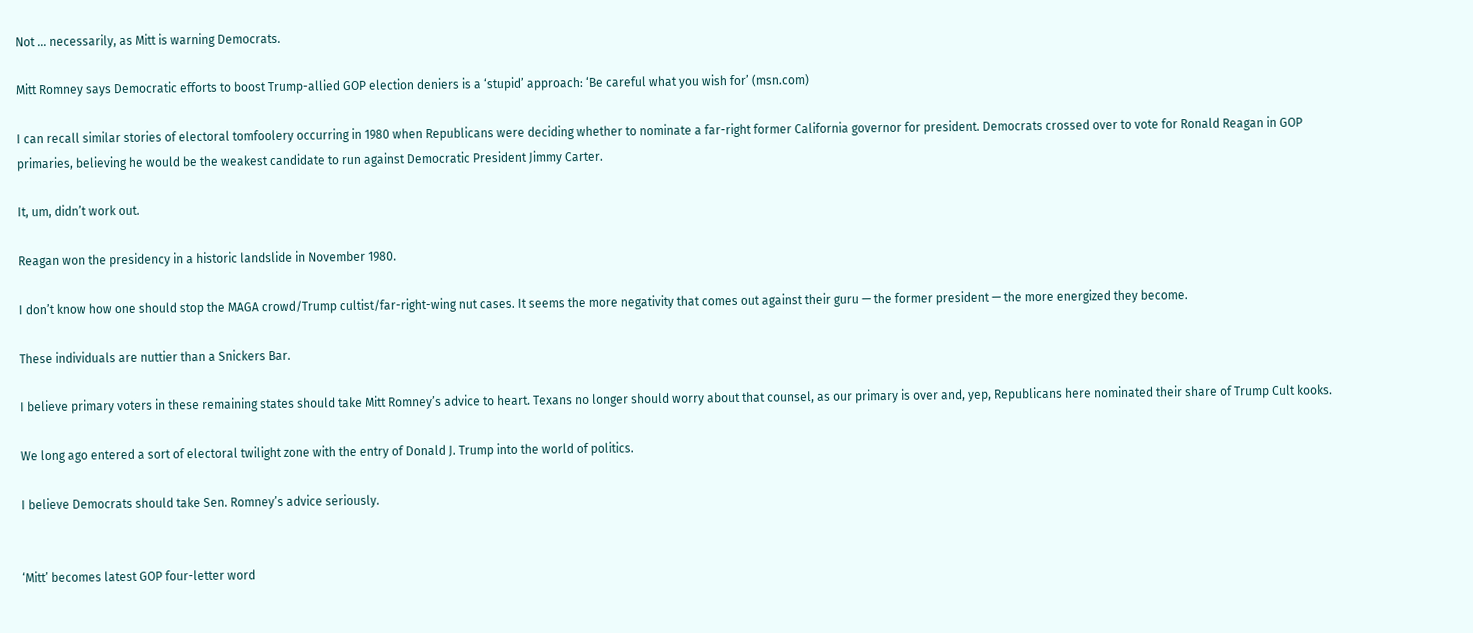Not … necessarily, as Mitt is warning Democrats.

Mitt Romney says Democratic efforts to boost Trump-allied GOP election deniers is a ‘stupid’ approach: ‘Be careful what you wish for’ (msn.com)

I can recall similar stories of electoral tomfoolery occurring in 1980 when Republicans were deciding whether to nominate a far-right former California governor for president. Democrats crossed over to vote for Ronald Reagan in GOP primaries, believing he would be the weakest candidate to run against Democratic President Jimmy Carter.

It, um, didn’t work out.

Reagan won the presidency in a historic landslide in November 1980.

I don’t know how one should stop the MAGA crowd/Trump cultist/far-right-wing nut cases. It seems the more negativity that comes out against their guru — the former president — the more energized they become.

These individuals are nuttier than a Snickers Bar.

I believe primary voters in these remaining states should take Mitt Romney’s advice to heart. Texans no longer should worry about that counsel, as our primary is over and, yep, Republicans here nominated their share of Trump Cult kooks.

We long ago entered a sort of electoral twilight zone with the entry of Donald J. Trump into the world of politics.

I believe Democrats should take Sen. Romney’s advice seriously.


‘Mitt’ becomes latest GOP four-letter word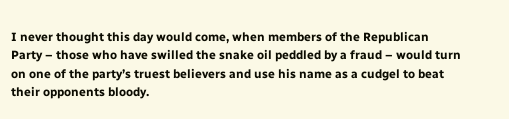I never thought this day would come, when members of the Republican Party – those who have swilled the snake oil peddled by a fraud – would turn on one of the party’s truest believers and use his name as a cudgel to beat their opponents bloody.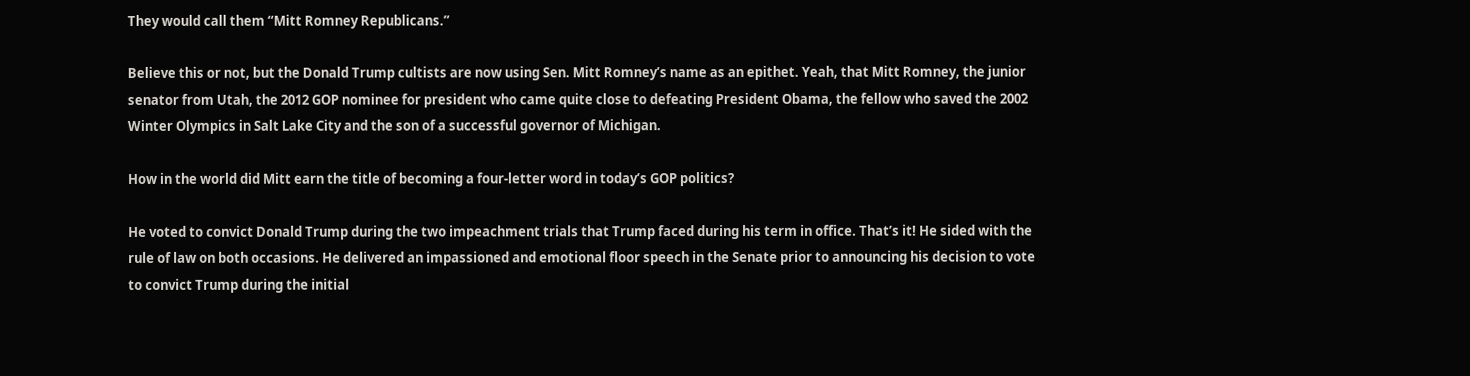They would call them “Mitt Romney Republicans.”

Believe this or not, but the Donald Trump cultists are now using Sen. Mitt Romney’s name as an epithet. Yeah, that Mitt Romney, the junior senator from Utah, the 2012 GOP nominee for president who came quite close to defeating President Obama, the fellow who saved the 2002 Winter Olympics in Salt Lake City and the son of a successful governor of Michigan.

How in the world did Mitt earn the title of becoming a four-letter word in today’s GOP politics?

He voted to convict Donald Trump during the two impeachment trials that Trump faced during his term in office. That’s it! He sided with the rule of law on both occasions. He delivered an impassioned and emotional floor speech in the Senate prior to announcing his decision to vote to convict Trump during the initial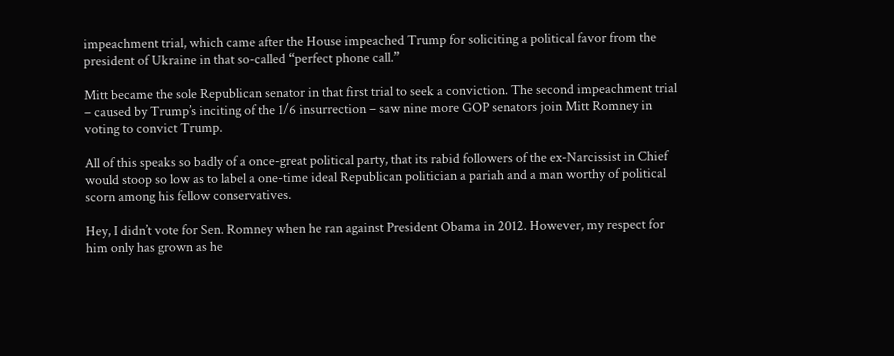impeachment trial, which came after the House impeached Trump for soliciting a political favor from the president of Ukraine in that so-called “perfect phone call.”

Mitt became the sole Republican senator in that first trial to seek a conviction. The second impeachment trial – caused by Trump’s inciting of the 1/6 insurrection – saw nine more GOP senators join Mitt Romney in voting to convict Trump.

All of this speaks so badly of a once-great political party, that its rabid followers of the ex-Narcissist in Chief would stoop so low as to label a one-time ideal Republican politician a pariah and a man worthy of political scorn among his fellow conservatives.

Hey, I didn’t vote for Sen. Romney when he ran against President Obama in 2012. However, my respect for him only has grown as he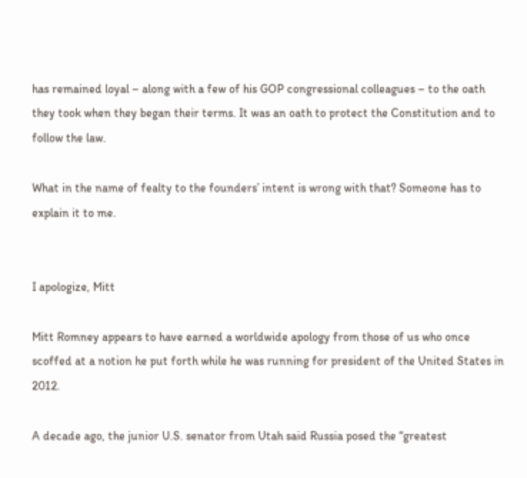has remained loyal – along with a few of his GOP congressional colleagues – to the oath they took when they began their terms. It was an oath to protect the Constitution and to follow the law.

What in the name of fealty to the founders’ intent is wrong with that? Someone has to explain it to me.


I apologize, Mitt

Mitt Romney appears to have earned a worldwide apology from those of us who once scoffed at a notion he put forth while he was running for president of the United States in 2012.

A decade ago, the junior U.S. senator from Utah said Russia posed the “greatest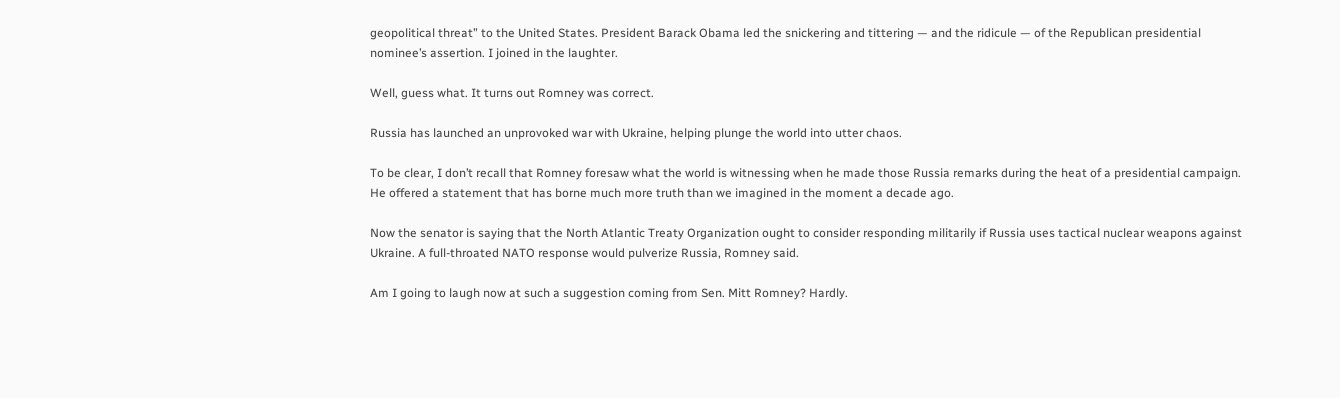geopolitical threat” to the United States. President Barack Obama led the snickering and tittering — and the ridicule — of the Republican presidential nominee’s assertion. I joined in the laughter.

Well, guess what. It turns out Romney was correct.

Russia has launched an unprovoked war with Ukraine, helping plunge the world into utter chaos.

To be clear, I don’t recall that Romney foresaw what the world is witnessing when he made those Russia remarks during the heat of a presidential campaign. He offered a statement that has borne much more truth than we imagined in the moment a decade ago.

Now the senator is saying that the North Atlantic Treaty Organization ought to consider responding militarily if Russia uses tactical nuclear weapons against Ukraine. A full-throated NATO response would pulverize Russia, Romney said.

Am I going to laugh now at such a suggestion coming from Sen. Mitt Romney? Hardly.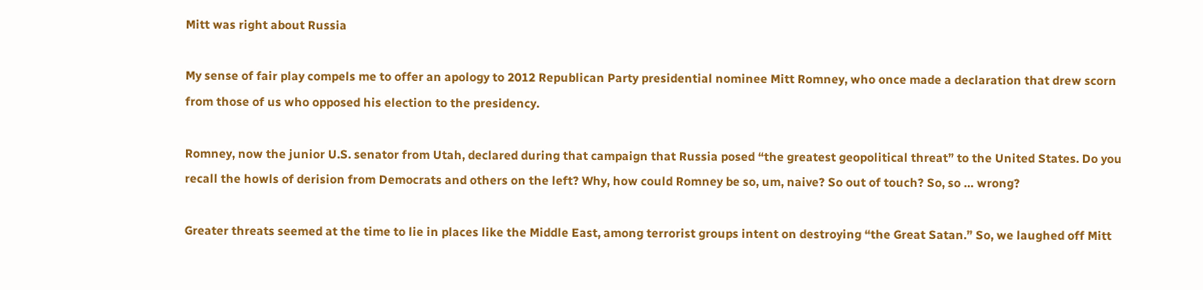Mitt was right about Russia

My sense of fair play compels me to offer an apology to 2012 Republican Party presidential nominee Mitt Romney, who once made a declaration that drew scorn from those of us who opposed his election to the presidency.

Romney, now the junior U.S. senator from Utah, declared during that campaign that Russia posed “the greatest geopolitical threat” to the United States. Do you recall the howls of derision from Democrats and others on the left? Why, how could Romney be so, um, naive? So out of touch? So, so … wrong?

Greater threats seemed at the time to lie in places like the Middle East, among terrorist groups intent on destroying “the Great Satan.” So, we laughed off Mitt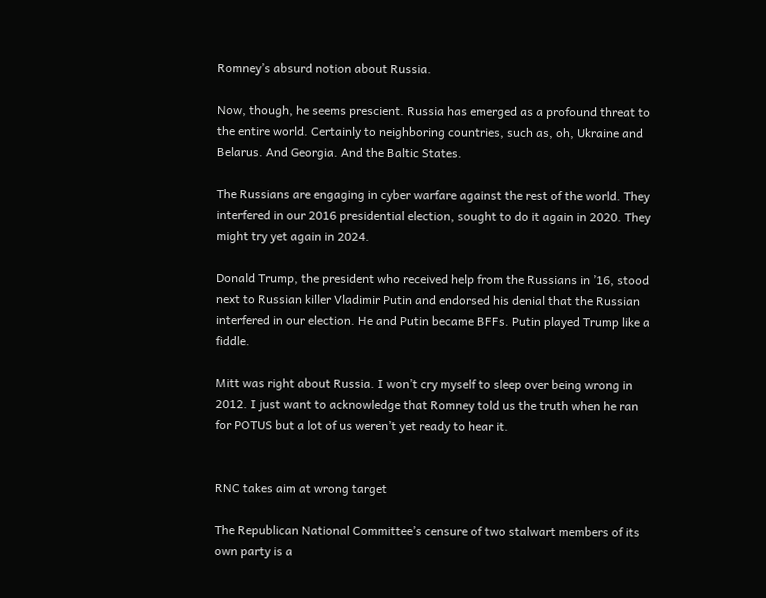Romney’s absurd notion about Russia.

Now, though, he seems prescient. Russia has emerged as a profound threat to the entire world. Certainly to neighboring countries, such as, oh, Ukraine and Belarus. And Georgia. And the Baltic States.

The Russians are engaging in cyber warfare against the rest of the world. They interfered in our 2016 presidential election, sought to do it again in 2020. They might try yet again in 2024.

Donald Trump, the president who received help from the Russians in ’16, stood next to Russian killer Vladimir Putin and endorsed his denial that the Russian interfered in our election. He and Putin became BFFs. Putin played Trump like a fiddle.

Mitt was right about Russia. I won’t cry myself to sleep over being wrong in 2012. I just want to acknowledge that Romney told us the truth when he ran for POTUS but a lot of us weren’t yet ready to hear it.


RNC takes aim at wrong target

The Republican National Committee’s censure of two stalwart members of its own party is a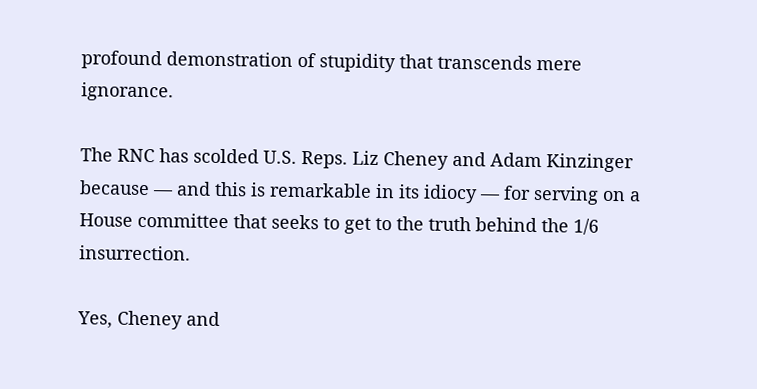profound demonstration of stupidity that transcends mere ignorance.

The RNC has scolded U.S. Reps. Liz Cheney and Adam Kinzinger because — and this is remarkable in its idiocy — for serving on a House committee that seeks to get to the truth behind the 1/6 insurrection.

Yes, Cheney and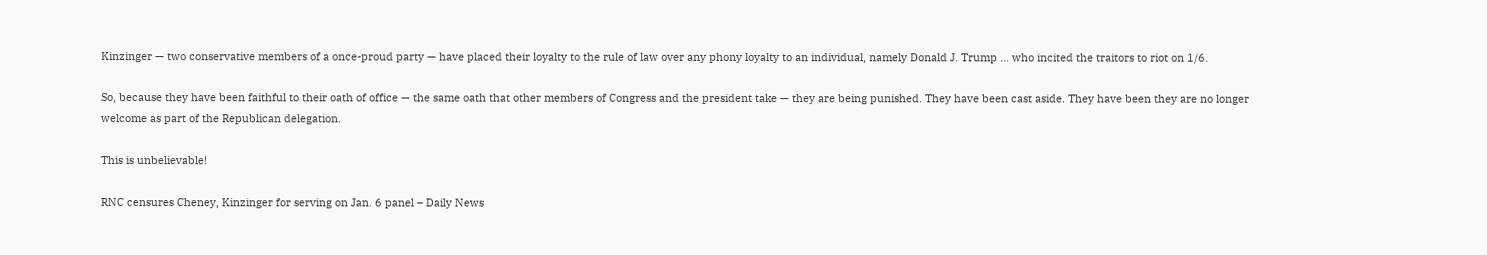Kinzinger — two conservative members of a once-proud party — have placed their loyalty to the rule of law over any phony loyalty to an individual, namely Donald J. Trump … who incited the traitors to riot on 1/6.

So, because they have been faithful to their oath of office — the same oath that other members of Congress and the president take — they are being punished. They have been cast aside. They have been they are no longer welcome as part of the Republican delegation.

This is unbelievable!

RNC censures Cheney, Kinzinger for serving on Jan. 6 panel – Daily News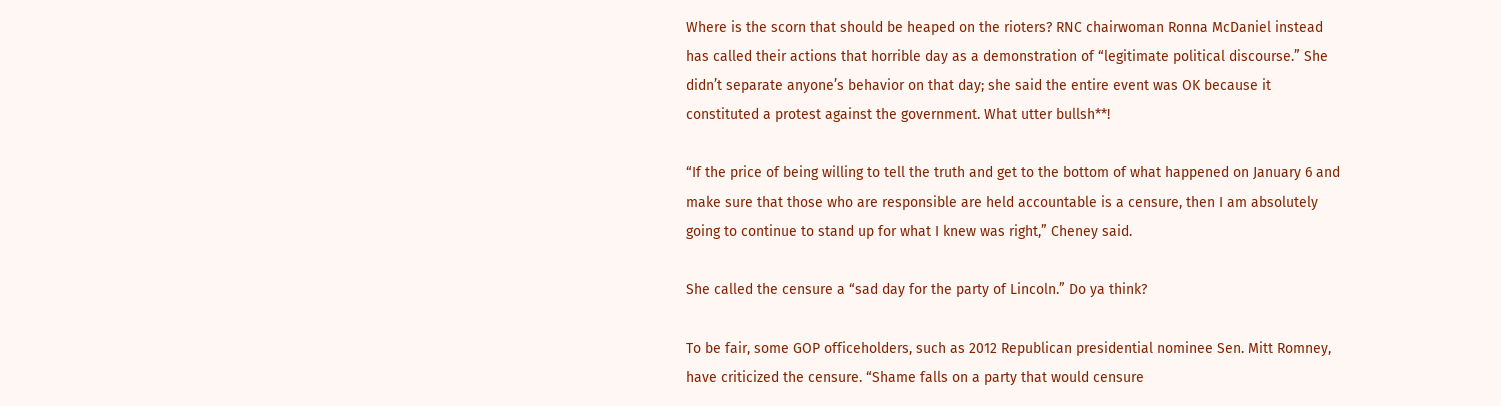Where is the scorn that should be heaped on the rioters? RNC chairwoman Ronna McDaniel instead has called their actions that horrible day as a demonstration of “legitimate political discourse.” She didn’t separate anyone’s behavior on that day; she said the entire event was OK because it constituted a protest against the government. What utter bullsh**!

“If the price of being willing to tell the truth and get to the bottom of what happened on January 6 and make sure that those who are responsible are held accountable is a censure, then I am absolutely going to continue to stand up for what I knew was right,” Cheney said.

She called the censure a “sad day for the party of Lincoln.” Do ya think?

To be fair, some GOP officeholders, such as 2012 Republican presidential nominee Sen. Mitt Romney, have criticized the censure. “Shame falls on a party that would censure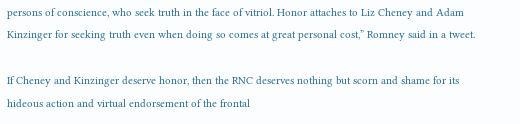persons of conscience, who seek truth in the face of vitriol. Honor attaches to Liz Cheney and Adam Kinzinger for seeking truth even when doing so comes at great personal cost,” Romney said in a tweet.

If Cheney and Kinzinger deserve honor, then the RNC deserves nothing but scorn and shame for its hideous action and virtual endorsement of the frontal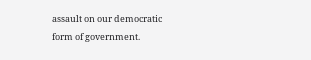assault on our democratic form of government.